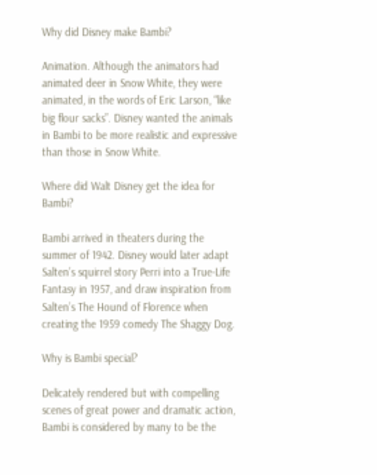Why did Disney make Bambi?

Animation. Although the animators had animated deer in Snow White, they were animated, in the words of Eric Larson, “like big flour sacks”. Disney wanted the animals in Bambi to be more realistic and expressive than those in Snow White.

Where did Walt Disney get the idea for Bambi?

Bambi arrived in theaters during the summer of 1942. Disney would later adapt Salten’s squirrel story Perri into a True-Life Fantasy in 1957, and draw inspiration from Salten’s The Hound of Florence when creating the 1959 comedy The Shaggy Dog.

Why is Bambi special?

Delicately rendered but with compelling scenes of great power and dramatic action, Bambi is considered by many to be the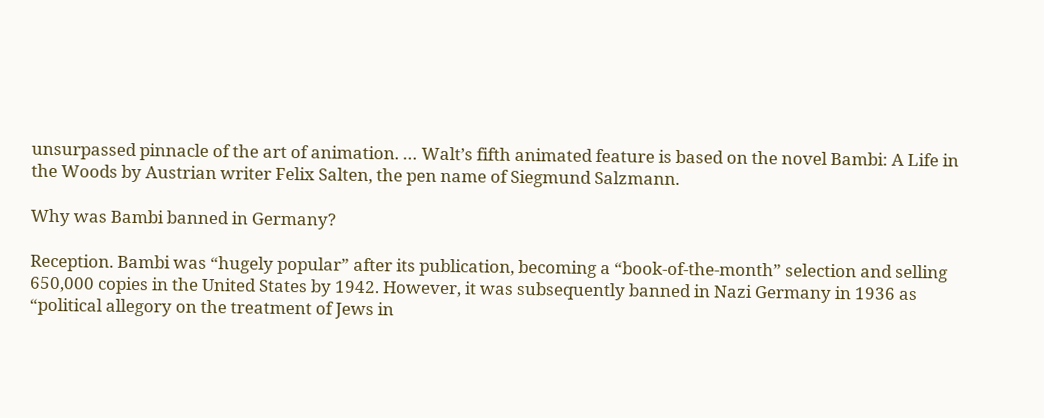unsurpassed pinnacle of the art of animation. … Walt’s fifth animated feature is based on the novel Bambi: A Life in the Woods by Austrian writer Felix Salten, the pen name of Siegmund Salzmann.

Why was Bambi banned in Germany?

Reception. Bambi was “hugely popular” after its publication, becoming a “book-of-the-month” selection and selling 650,000 copies in the United States by 1942. However, it was subsequently banned in Nazi Germany in 1936 as “political allegory on the treatment of Jews in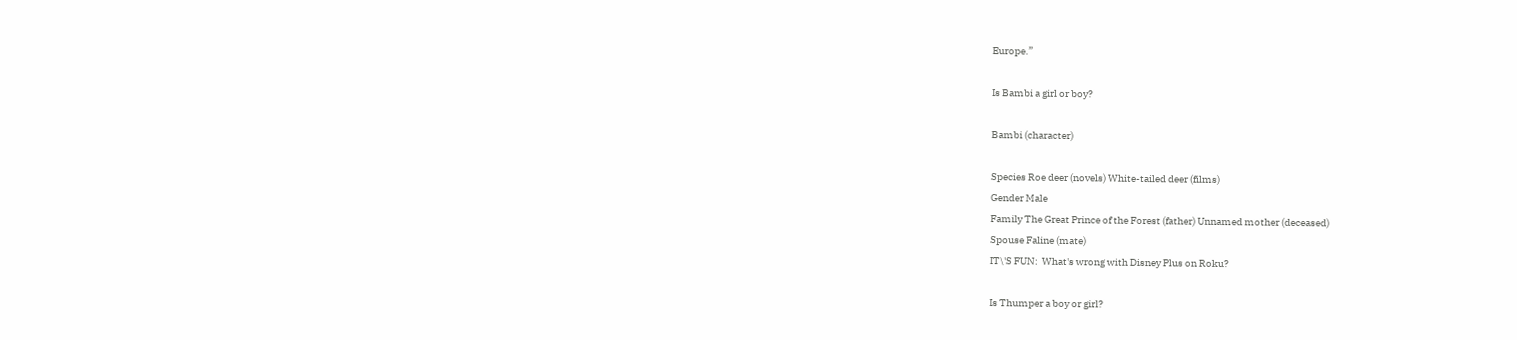Europe.”

Is Bambi a girl or boy?

Bambi (character)

Species Roe deer (novels) White-tailed deer (films)
Gender Male
Family The Great Prince of the Forest (father) Unnamed mother (deceased)
Spouse Faline (mate)
IT\'S FUN:  What's wrong with Disney Plus on Roku?

Is Thumper a boy or girl?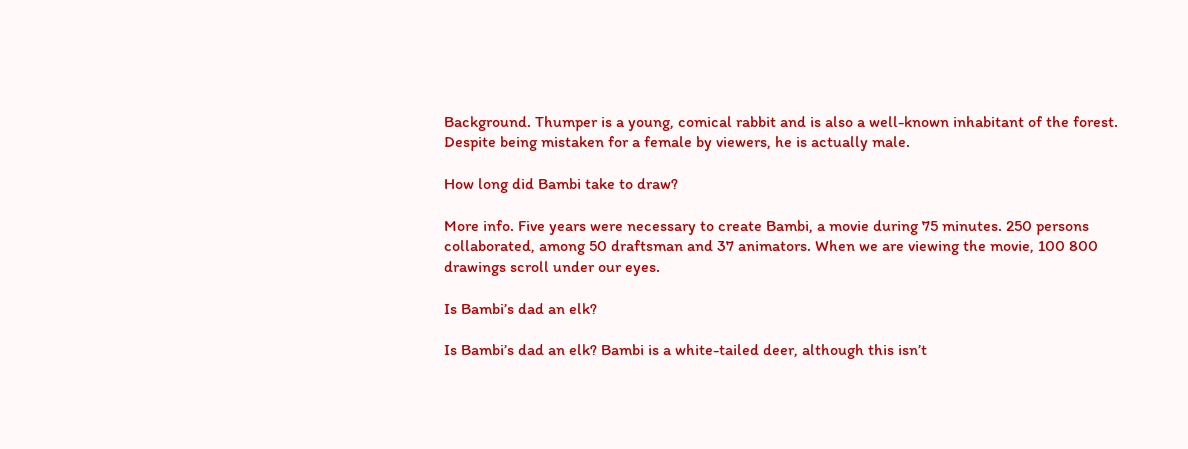Background. Thumper is a young, comical rabbit and is also a well-known inhabitant of the forest. Despite being mistaken for a female by viewers, he is actually male.

How long did Bambi take to draw?

More info. Five years were necessary to create Bambi, a movie during 75 minutes. 250 persons collaborated, among 50 draftsman and 37 animators. When we are viewing the movie, 100 800 drawings scroll under our eyes.

Is Bambi’s dad an elk?

Is Bambi’s dad an elk? Bambi is a white-tailed deer, although this isn’t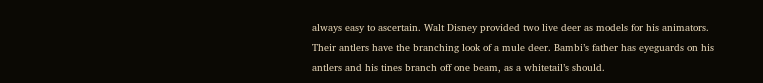always easy to ascertain. Walt Disney provided two live deer as models for his animators. Their antlers have the branching look of a mule deer. Bambi’s father has eyeguards on his antlers and his tines branch off one beam, as a whitetail’s should.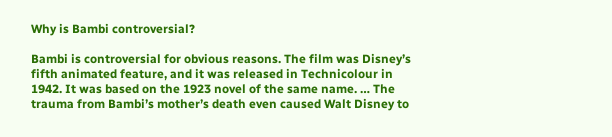Why is Bambi controversial?

Bambi is controversial for obvious reasons. The film was Disney’s fifth animated feature, and it was released in Technicolour in 1942. It was based on the 1923 novel of the same name. … The trauma from Bambi’s mother’s death even caused Walt Disney to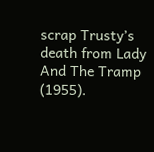scrap Trusty’s death from Lady And The Tramp (1955).